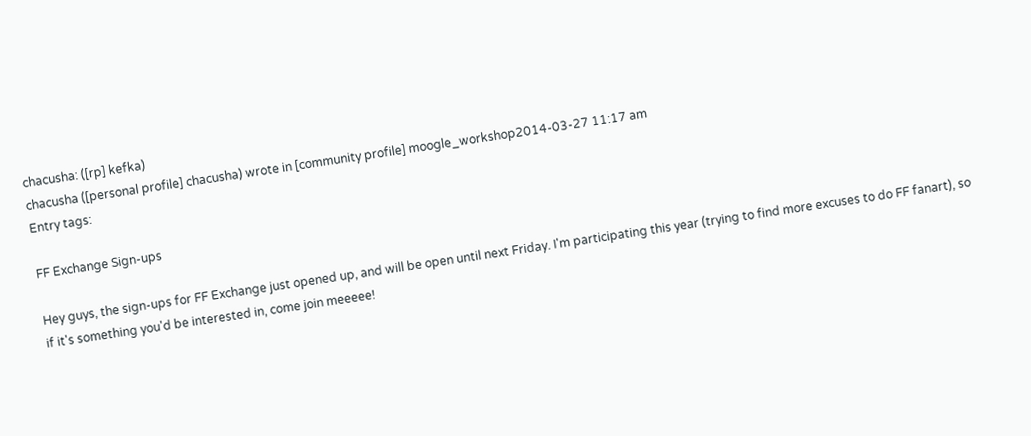chacusha: ([rp] kefka)
chacusha ([personal profile] chacusha) wrote in [community profile] moogle_workshop2014-03-27 11:17 am
Entry tags:

FF Exchange Sign-ups

Hey guys, the sign-ups for FF Exchange just opened up, and will be open until next Friday. I'm participating this year (trying to find more excuses to do FF fanart), so if it's something you'd be interested in, come join meeeee!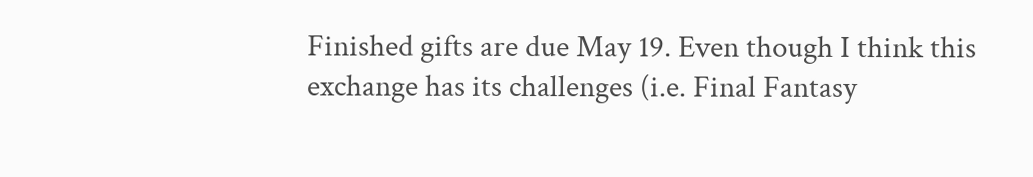Finished gifts are due May 19. Even though I think this exchange has its challenges (i.e. Final Fantasy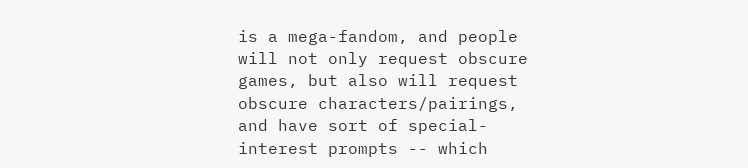is a mega-fandom, and people will not only request obscure games, but also will request obscure characters/pairings, and have sort of special-interest prompts -- which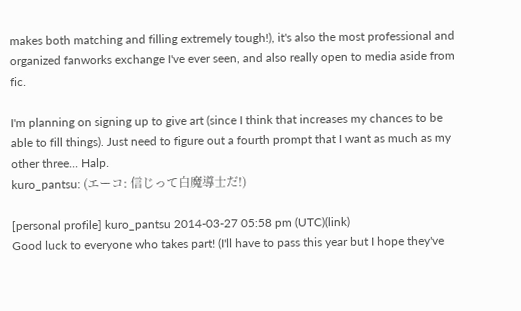makes both matching and filling extremely tough!), it's also the most professional and organized fanworks exchange I've ever seen, and also really open to media aside from fic.

I'm planning on signing up to give art (since I think that increases my chances to be able to fill things). Just need to figure out a fourth prompt that I want as much as my other three... Halp.
kuro_pantsu: (エーコ: 信じって白魔導士だ!)

[personal profile] kuro_pantsu 2014-03-27 05:58 pm (UTC)(link)
Good luck to everyone who takes part! (I'll have to pass this year but I hope they've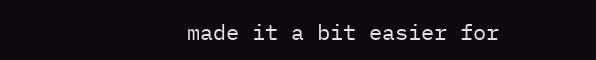made it a bit easier for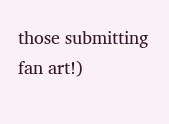those submitting fan art!)